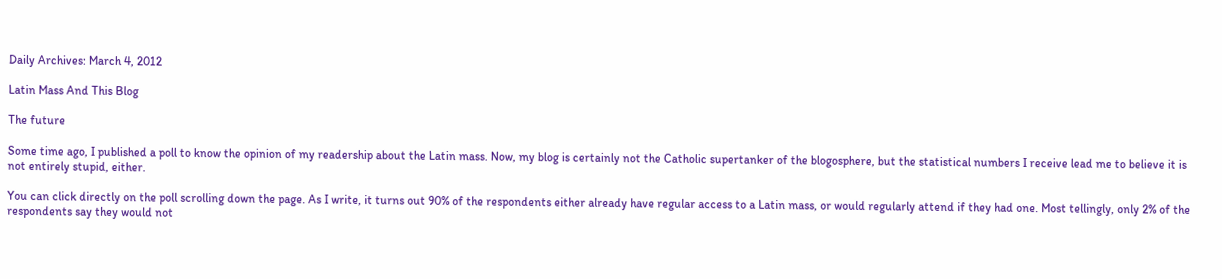Daily Archives: March 4, 2012

Latin Mass And This Blog

The future

Some time ago, I published a poll to know the opinion of my readership about the Latin mass. Now, my blog is certainly not the Catholic supertanker of the blogosphere, but the statistical numbers I receive lead me to believe it is not entirely stupid, either.

You can click directly on the poll scrolling down the page. As I write, it turns out 90% of the respondents either already have regular access to a Latin mass, or would regularly attend if they had one. Most tellingly, only 2% of the respondents say they would not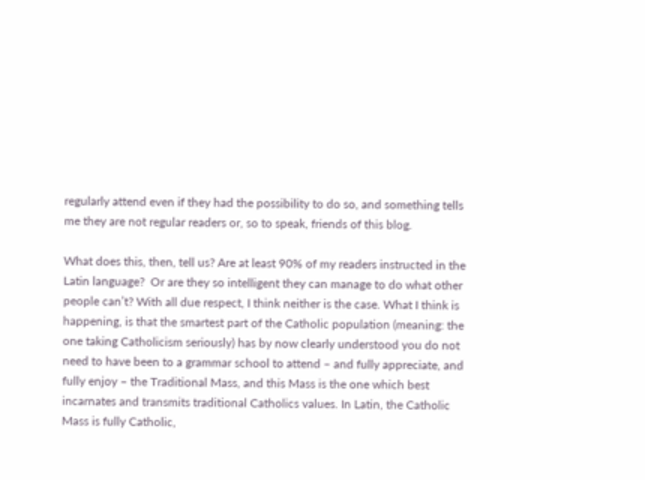regularly attend even if they had the possibility to do so, and something tells me they are not regular readers or, so to speak, friends of this blog.

What does this, then, tell us? Are at least 90% of my readers instructed in the Latin language?  Or are they so intelligent they can manage to do what other people can’t? With all due respect, I think neither is the case. What I think is happening, is that the smartest part of the Catholic population (meaning: the one taking Catholicism seriously) has by now clearly understood you do not need to have been to a grammar school to attend – and fully appreciate, and fully enjoy – the Traditional Mass, and this Mass is the one which best incarnates and transmits traditional Catholics values. In Latin, the Catholic Mass is fully Catholic,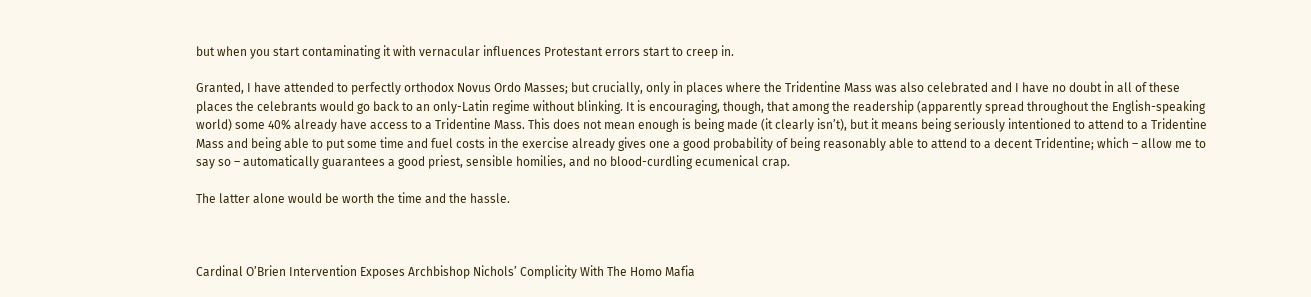but when you start contaminating it with vernacular influences Protestant errors start to creep in.

Granted, I have attended to perfectly orthodox Novus Ordo Masses; but crucially, only in places where the Tridentine Mass was also celebrated and I have no doubt in all of these places the celebrants would go back to an only-Latin regime without blinking. It is encouraging, though, that among the readership (apparently spread throughout the English-speaking world) some 40% already have access to a Tridentine Mass. This does not mean enough is being made (it clearly isn’t), but it means being seriously intentioned to attend to a Tridentine Mass and being able to put some time and fuel costs in the exercise already gives one a good probability of being reasonably able to attend to a decent Tridentine; which – allow me to say so – automatically guarantees a good priest, sensible homilies, and no blood-curdling ecumenical crap.

The latter alone would be worth the time and the hassle.



Cardinal O’Brien Intervention Exposes Archbishop Nichols’ Complicity With The Homo Mafia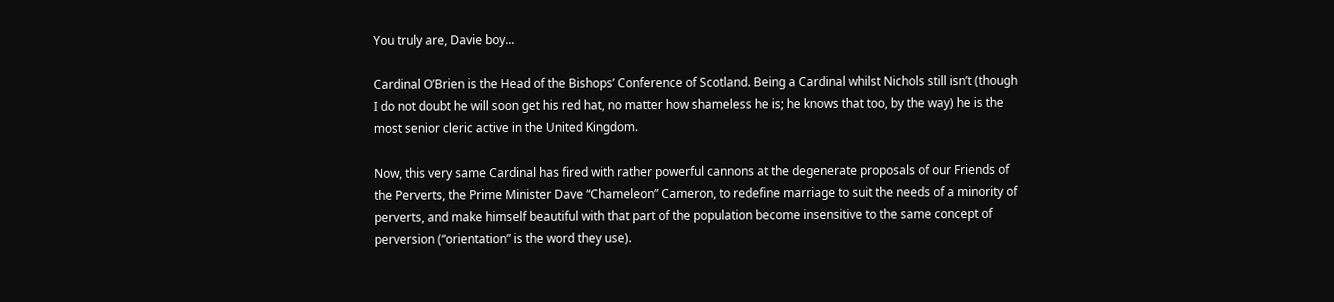You truly are, Davie boy...

Cardinal O’Brien is the Head of the Bishops’ Conference of Scotland. Being a Cardinal whilst Nichols still isn’t (though I do not doubt he will soon get his red hat, no matter how shameless he is; he knows that too, by the way) he is the most senior cleric active in the United Kingdom.

Now, this very same Cardinal has fired with rather powerful cannons at the degenerate proposals of our Friends of the Perverts, the Prime Minister Dave “Chameleon” Cameron, to redefine marriage to suit the needs of a minority of perverts, and make himself beautiful with that part of the population become insensitive to the same concept of perversion (“orientation” is the word they use).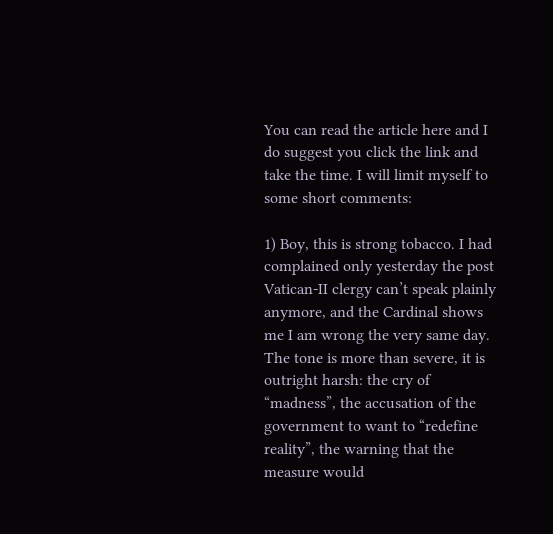You can read the article here and I do suggest you click the link and take the time. I will limit myself to some short comments:

1) Boy, this is strong tobacco. I had complained only yesterday the post Vatican-II clergy can’t speak plainly anymore, and the Cardinal shows me I am wrong the very same day. The tone is more than severe, it is outright harsh: the cry of “madness”, the accusation of the government to want to “redefine reality”, the warning that the measure would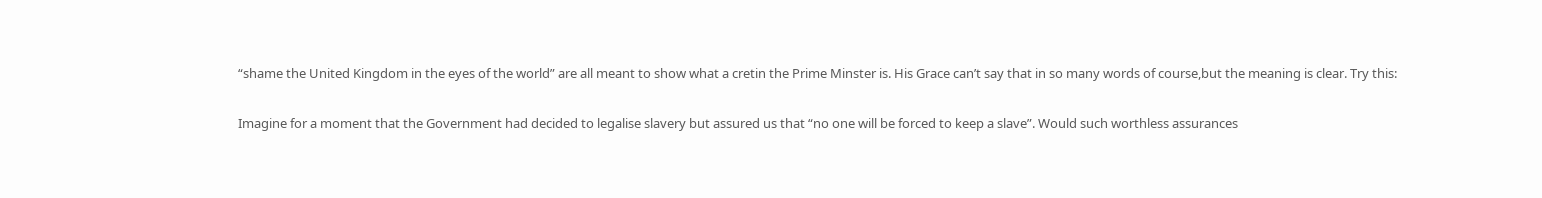“shame the United Kingdom in the eyes of the world” are all meant to show what a cretin the Prime Minster is. His Grace can’t say that in so many words of course,but the meaning is clear. Try this:

Imagine for a moment that the Government had decided to legalise slavery but assured us that “no one will be forced to keep a slave”. Would such worthless assurances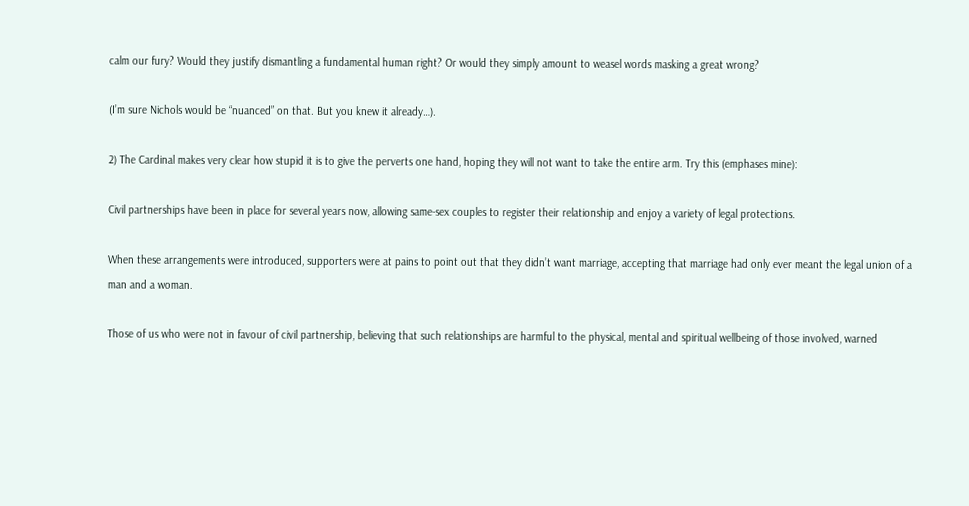calm our fury? Would they justify dismantling a fundamental human right? Or would they simply amount to weasel words masking a great wrong?

(I’m sure Nichols would be “nuanced” on that. But you knew it already…).

2) The Cardinal makes very clear how stupid it is to give the perverts one hand, hoping they will not want to take the entire arm. Try this (emphases mine):

Civil partnerships have been in place for several years now, allowing same-sex couples to register their relationship and enjoy a variety of legal protections.

When these arrangements were introduced, supporters were at pains to point out that they didn’t want marriage, accepting that marriage had only ever meant the legal union of a man and a woman.

Those of us who were not in favour of civil partnership, believing that such relationships are harmful to the physical, mental and spiritual wellbeing of those involved, warned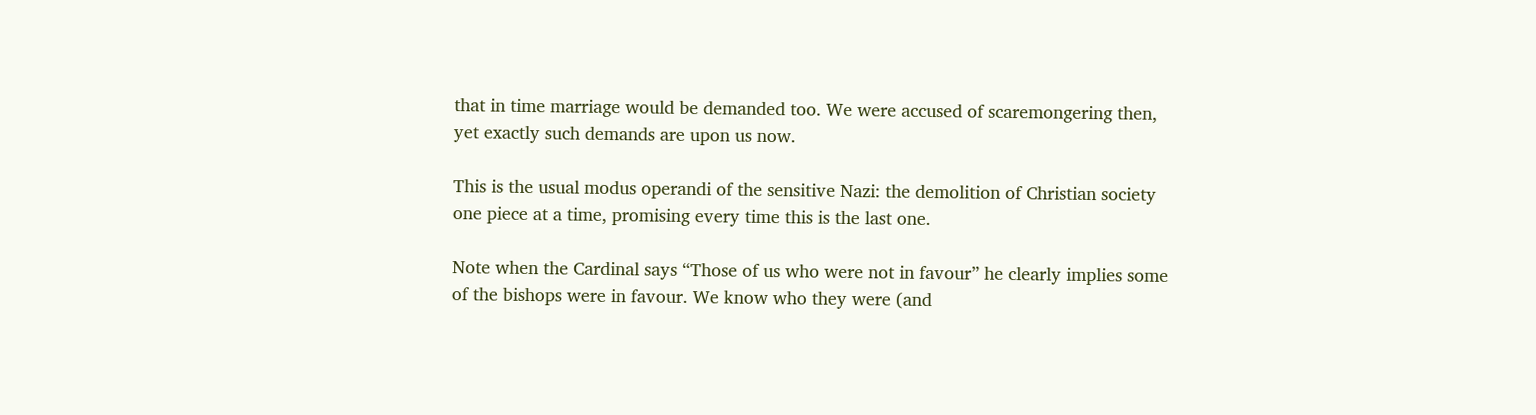that in time marriage would be demanded too. We were accused of scaremongering then, yet exactly such demands are upon us now.

This is the usual modus operandi of the sensitive Nazi: the demolition of Christian society one piece at a time, promising every time this is the last one.

Note when the Cardinal says “Those of us who were not in favour” he clearly implies some of the bishops were in favour. We know who they were (and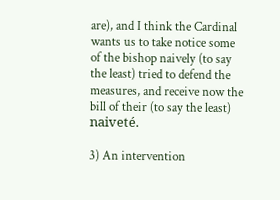are), and I think the Cardinal wants us to take notice some of the bishop naively (to say the least) tried to defend the measures, and receive now the bill of their (to say the least) naiveté.

3) An intervention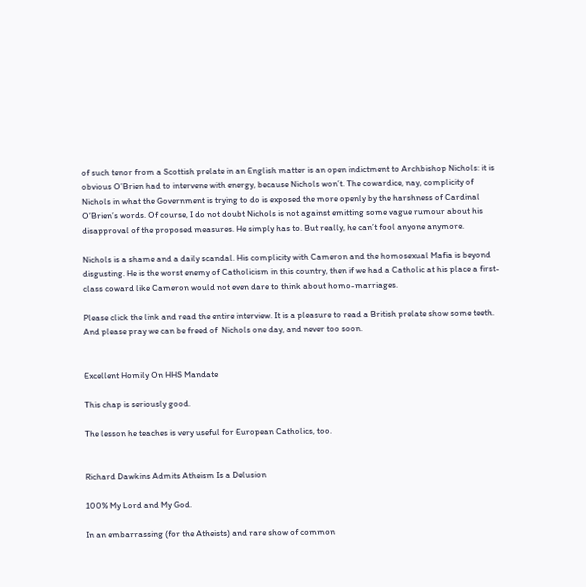of such tenor from a Scottish prelate in an English matter is an open indictment to Archbishop Nichols: it is obvious O’Brien had to intervene with energy, because Nichols won’t. The cowardice, nay, complicity of Nichols in what the Government is trying to do is exposed the more openly by the harshness of Cardinal O’Brien’s words. Of course, I do not doubt Nichols is not against emitting some vague rumour about his disapproval of the proposed measures. He simply has to. But really, he can’t fool anyone anymore.

Nichols is a shame and a daily scandal. His complicity with Cameron and the homosexual Mafia is beyond disgusting. He is the worst enemy of Catholicism in this country, then if we had a Catholic at his place a first-class coward like Cameron would not even dare to think about homo-marriages.

Please click the link and read the entire interview. It is a pleasure to read a British prelate show some teeth. And please pray we can be freed of  Nichols one day, and never too soon.


Excellent Homily On HHS Mandate

This chap is seriously good.

The lesson he teaches is very useful for European Catholics, too.


Richard Dawkins Admits Atheism Is a Delusion

100% My Lord and My God.

In an embarrassing (for the Atheists) and rare show of common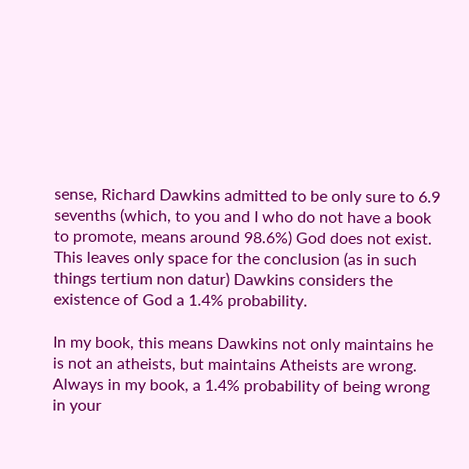sense, Richard Dawkins admitted to be only sure to 6.9 sevenths (which, to you and I who do not have a book to promote, means around 98.6%) God does not exist. This leaves only space for the conclusion (as in such things tertium non datur) Dawkins considers the existence of God a 1.4% probability.

In my book, this means Dawkins not only maintains he is not an atheists, but maintains Atheists are wrong. Always in my book, a 1.4% probability of being wrong in your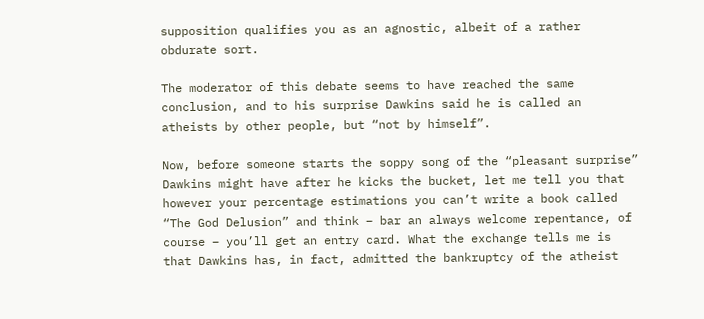supposition qualifies you as an agnostic, albeit of a rather obdurate sort.

The moderator of this debate seems to have reached the same conclusion, and to his surprise Dawkins said he is called an atheists by other people, but “not by himself”.

Now, before someone starts the soppy song of the “pleasant surprise” Dawkins might have after he kicks the bucket, let me tell you that however your percentage estimations you can’t write a book called “The God Delusion” and think – bar an always welcome repentance, of course – you’ll get an entry card. What the exchange tells me is that Dawkins has, in fact, admitted the bankruptcy of the atheist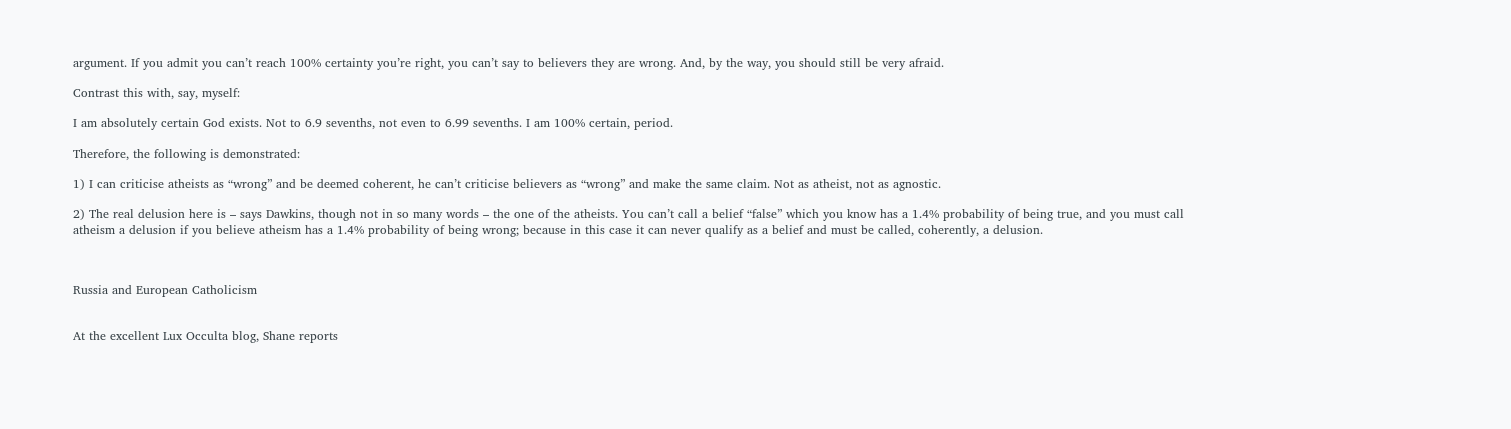argument. If you admit you can’t reach 100% certainty you’re right, you can’t say to believers they are wrong. And, by the way, you should still be very afraid.

Contrast this with, say, myself:

I am absolutely certain God exists. Not to 6.9 sevenths, not even to 6.99 sevenths. I am 100% certain, period.

Therefore, the following is demonstrated:

1) I can criticise atheists as “wrong” and be deemed coherent, he can’t criticise believers as “wrong” and make the same claim. Not as atheist, not as agnostic.

2) The real delusion here is – says Dawkins, though not in so many words – the one of the atheists. You can’t call a belief “false” which you know has a 1.4% probability of being true, and you must call atheism a delusion if you believe atheism has a 1.4% probability of being wrong; because in this case it can never qualify as a belief and must be called, coherently, a delusion.



Russia and European Catholicism


At the excellent Lux Occulta blog, Shane reports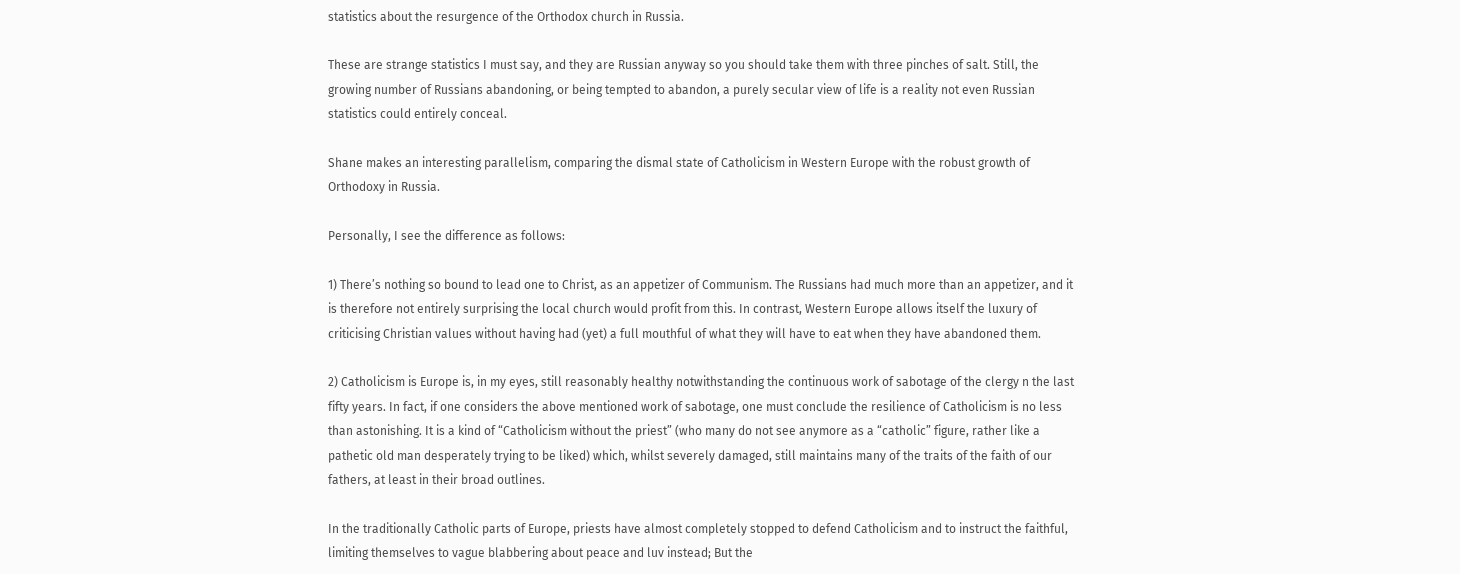statistics about the resurgence of the Orthodox church in Russia.

These are strange statistics I must say, and they are Russian anyway so you should take them with three pinches of salt. Still, the growing number of Russians abandoning, or being tempted to abandon, a purely secular view of life is a reality not even Russian statistics could entirely conceal.

Shane makes an interesting parallelism, comparing the dismal state of Catholicism in Western Europe with the robust growth of Orthodoxy in Russia.

Personally, I see the difference as follows:

1) There’s nothing so bound to lead one to Christ, as an appetizer of Communism. The Russians had much more than an appetizer, and it is therefore not entirely surprising the local church would profit from this. In contrast, Western Europe allows itself the luxury of criticising Christian values without having had (yet) a full mouthful of what they will have to eat when they have abandoned them.

2) Catholicism is Europe is, in my eyes, still reasonably healthy notwithstanding the continuous work of sabotage of the clergy n the last fifty years. In fact, if one considers the above mentioned work of sabotage, one must conclude the resilience of Catholicism is no less than astonishing. It is a kind of “Catholicism without the priest” (who many do not see anymore as a “catholic” figure, rather like a pathetic old man desperately trying to be liked) which, whilst severely damaged, still maintains many of the traits of the faith of our fathers, at least in their broad outlines.

In the traditionally Catholic parts of Europe, priests have almost completely stopped to defend Catholicism and to instruct the faithful, limiting themselves to vague blabbering about peace and luv instead; But the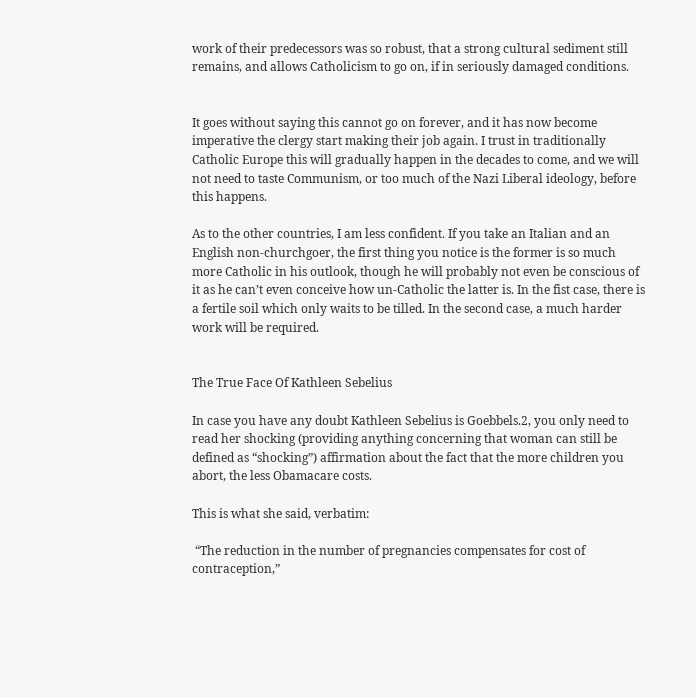work of their predecessors was so robust, that a strong cultural sediment still remains, and allows Catholicism to go on, if in seriously damaged conditions.


It goes without saying this cannot go on forever, and it has now become imperative the clergy start making their job again. I trust in traditionally Catholic Europe this will gradually happen in the decades to come, and we will not need to taste Communism, or too much of the Nazi Liberal ideology, before this happens.

As to the other countries, I am less confident. If you take an Italian and an English non-churchgoer, the first thing you notice is the former is so much more Catholic in his outlook, though he will probably not even be conscious of it as he can’t even conceive how un-Catholic the latter is. In the fist case, there is a fertile soil which only waits to be tilled. In the second case, a much harder work will be required.


The True Face Of Kathleen Sebelius

In case you have any doubt Kathleen Sebelius is Goebbels.2, you only need to read her shocking (providing anything concerning that woman can still be defined as “shocking”) affirmation about the fact that the more children you abort, the less Obamacare costs.

This is what she said, verbatim:

 “The reduction in the number of pregnancies compensates for cost of contraception,”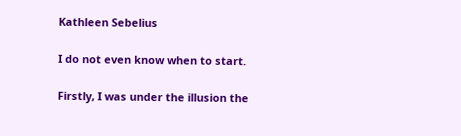Kathleen Sebelius

I do not even know when to start.

Firstly, I was under the illusion the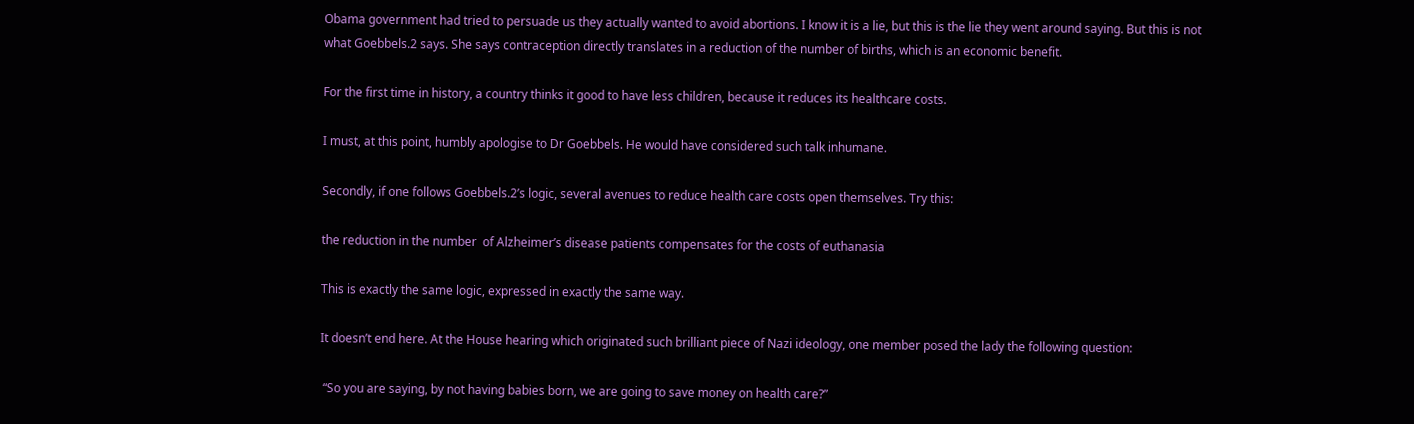Obama government had tried to persuade us they actually wanted to avoid abortions. I know it is a lie, but this is the lie they went around saying. But this is not what Goebbels.2 says. She says contraception directly translates in a reduction of the number of births, which is an economic benefit.

For the first time in history, a country thinks it good to have less children, because it reduces its healthcare costs.

I must, at this point, humbly apologise to Dr Goebbels. He would have considered such talk inhumane.

Secondly, if one follows Goebbels.2’s logic, several avenues to reduce health care costs open themselves. Try this:

the reduction in the number  of Alzheimer’s disease patients compensates for the costs of euthanasia

This is exactly the same logic, expressed in exactly the same way.

It doesn’t end here. At the House hearing which originated such brilliant piece of Nazi ideology, one member posed the lady the following question:

 “So you are saying, by not having babies born, we are going to save money on health care?”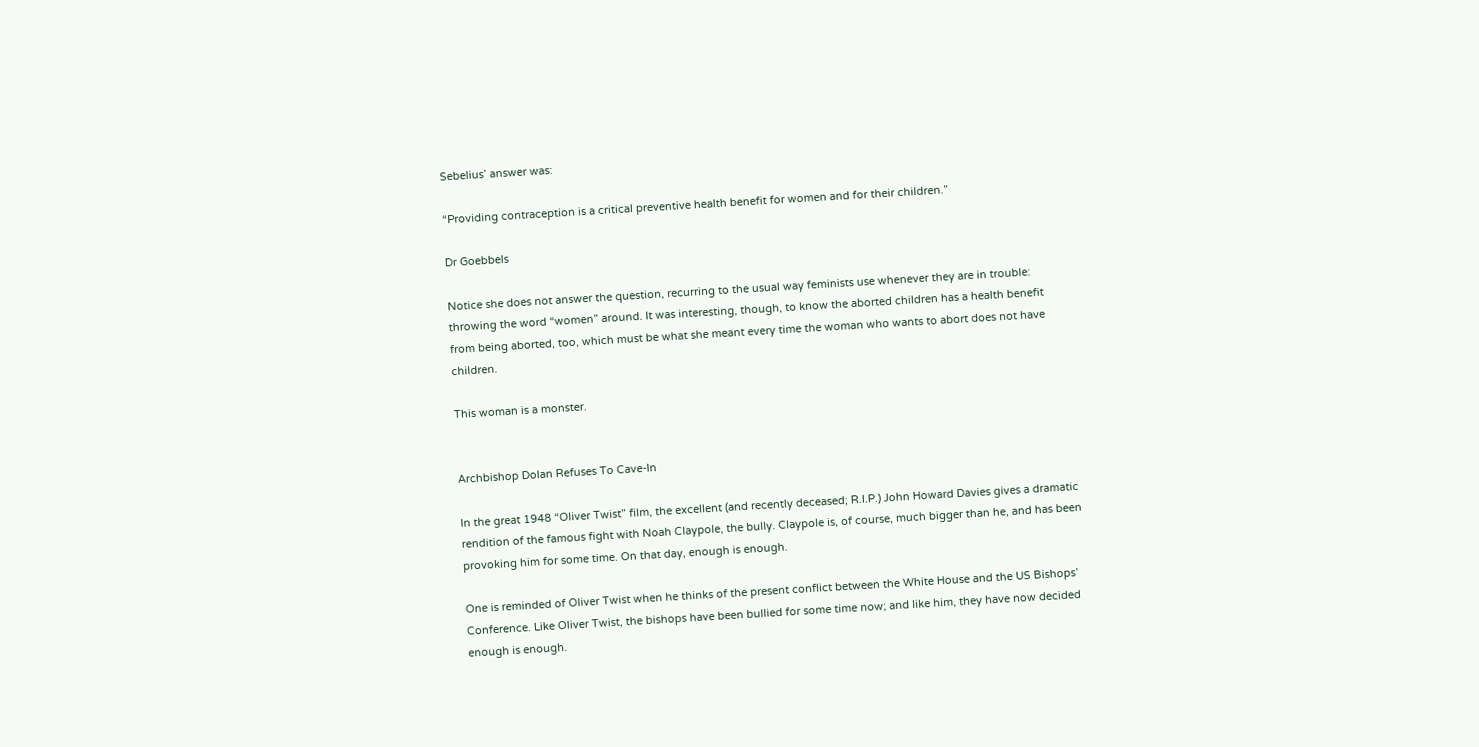Sebelius’ answer was:

“Providing contraception is a critical preventive health benefit for women and for their children.”

Dr Goebbels

Notice she does not answer the question, recurring to the usual way feminists use whenever they are in trouble: throwing the word “women” around. It was interesting, though, to know the aborted children has a health benefit from being aborted, too, which must be what she meant every time the woman who wants to abort does not have children.

This woman is a monster.


Archbishop Dolan Refuses To Cave-In

In the great 1948 “Oliver Twist” film, the excellent (and recently deceased; R.I.P.) John Howard Davies gives a dramatic rendition of the famous fight with Noah Claypole, the bully. Claypole is, of course, much bigger than he, and has been provoking him for some time. On that day, enough is enough.

One is reminded of Oliver Twist when he thinks of the present conflict between the White House and the US Bishops’ Conference. Like Oliver Twist, the bishops have been bullied for some time now; and like him, they have now decided enough is enough.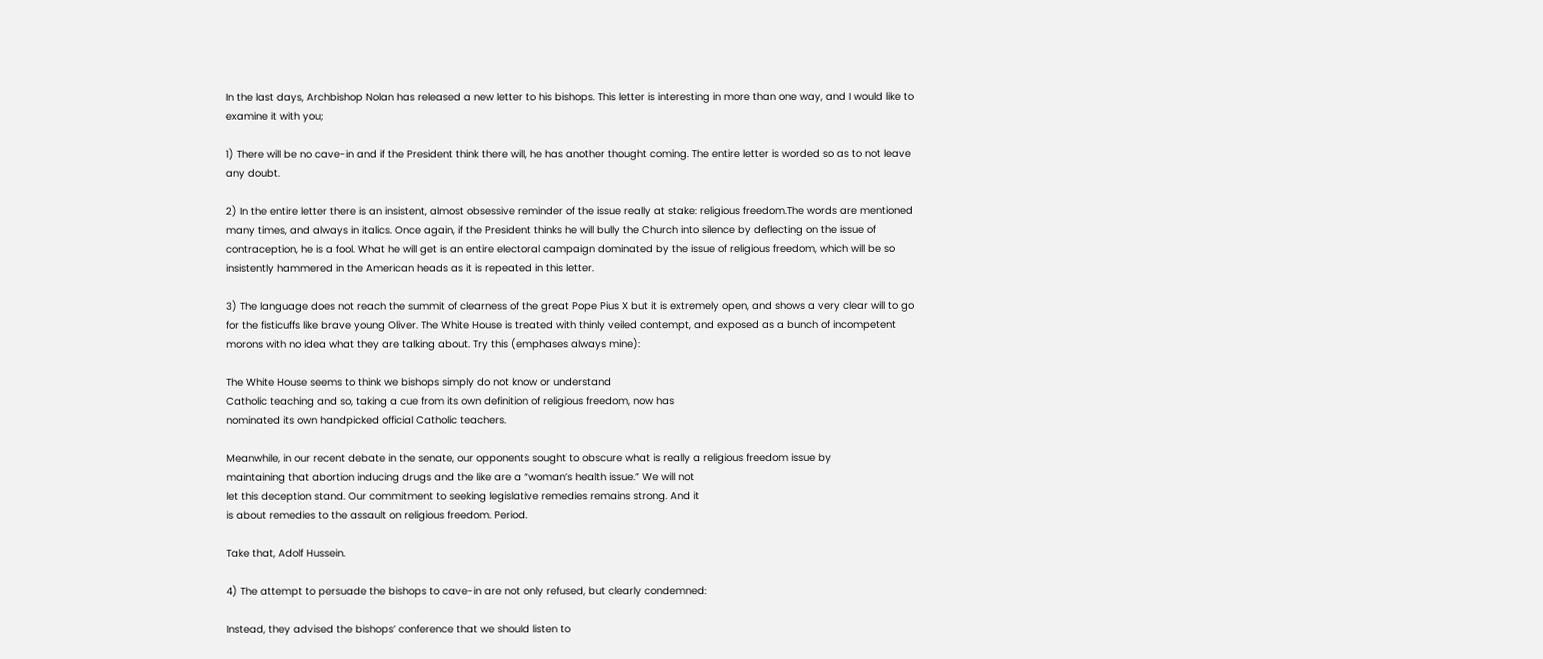In the last days, Archbishop Nolan has released a new letter to his bishops. This letter is interesting in more than one way, and I would like to examine it with you;

1) There will be no cave-in and if the President think there will, he has another thought coming. The entire letter is worded so as to not leave any doubt.

2) In the entire letter there is an insistent, almost obsessive reminder of the issue really at stake: religious freedom.The words are mentioned many times, and always in italics. Once again, if the President thinks he will bully the Church into silence by deflecting on the issue of contraception, he is a fool. What he will get is an entire electoral campaign dominated by the issue of religious freedom, which will be so insistently hammered in the American heads as it is repeated in this letter.

3) The language does not reach the summit of clearness of the great Pope Pius X but it is extremely open, and shows a very clear will to go for the fisticuffs like brave young Oliver. The White House is treated with thinly veiled contempt, and exposed as a bunch of incompetent morons with no idea what they are talking about. Try this (emphases always mine):

The White House seems to think we bishops simply do not know or understand
Catholic teaching and so, taking a cue from its own definition of religious freedom, now has
nominated its own handpicked official Catholic teachers.

Meanwhile, in our recent debate in the senate, our opponents sought to obscure what is really a religious freedom issue by
maintaining that abortion inducing drugs and the like are a “woman’s health issue.” We will not
let this deception stand. Our commitment to seeking legislative remedies remains strong. And it
is about remedies to the assault on religious freedom. Period.

Take that, Adolf Hussein.

4) The attempt to persuade the bishops to cave-in are not only refused, but clearly condemned:

Instead, they advised the bishops’ conference that we should listen to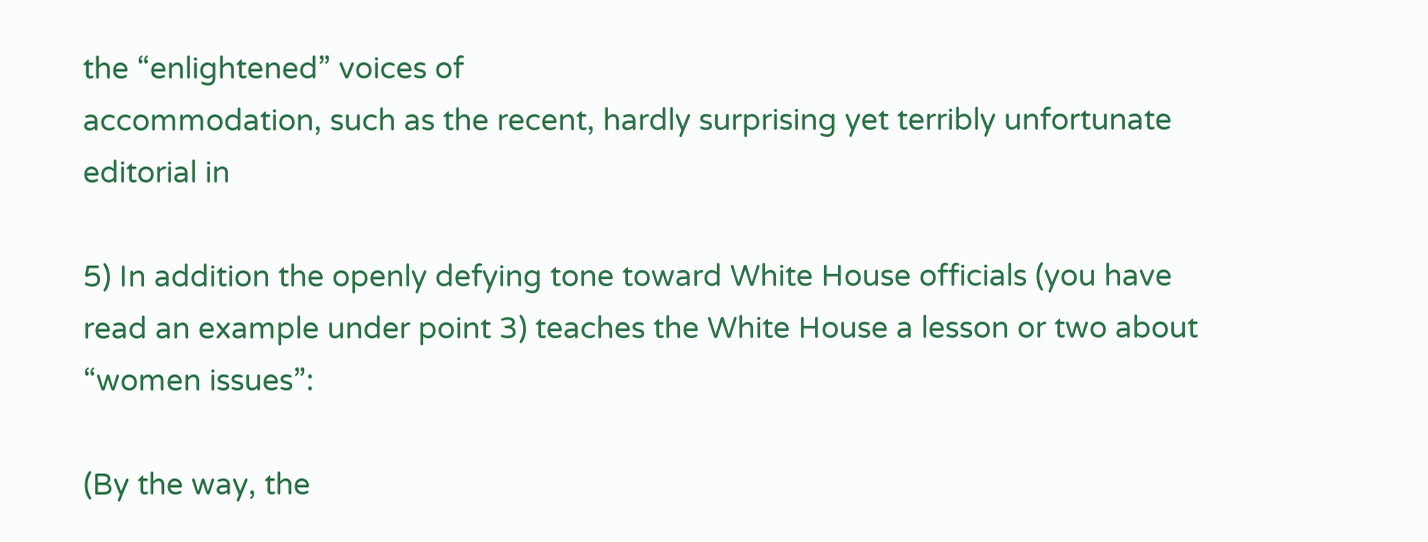the “enlightened” voices of
accommodation, such as the recent, hardly surprising yet terribly unfortunate editorial in

5) In addition the openly defying tone toward White House officials (you have read an example under point 3) teaches the White House a lesson or two about “women issues”:

(By the way, the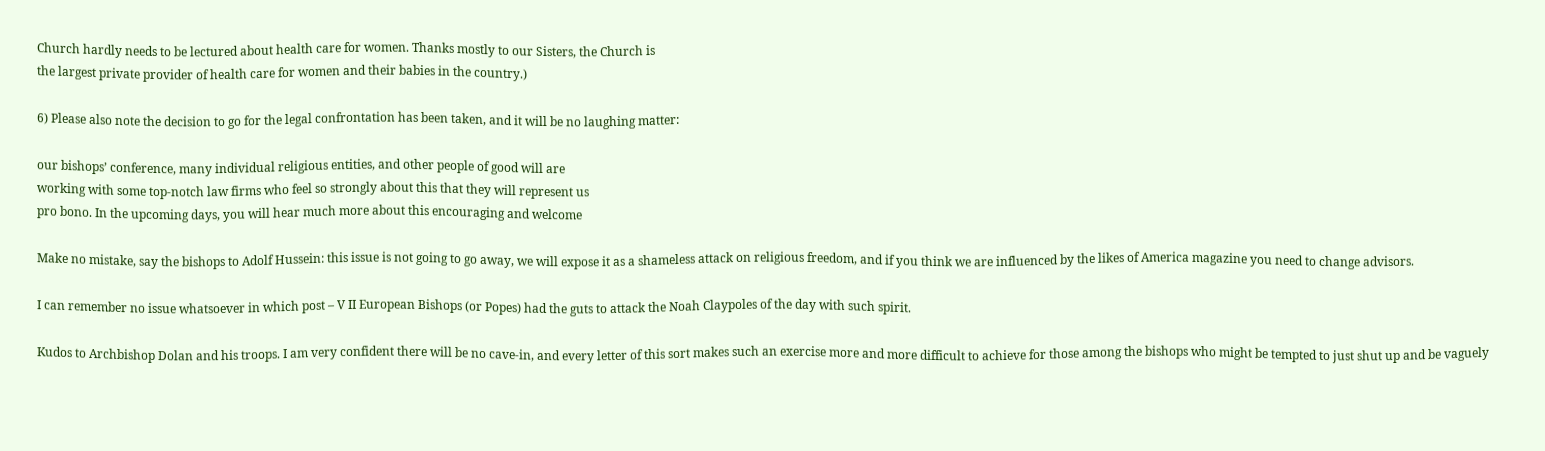Church hardly needs to be lectured about health care for women. Thanks mostly to our Sisters, the Church is
the largest private provider of health care for women and their babies in the country.)

6) Please also note the decision to go for the legal confrontation has been taken, and it will be no laughing matter:

our bishops’ conference, many individual religious entities, and other people of good will are
working with some top-notch law firms who feel so strongly about this that they will represent us
pro bono. In the upcoming days, you will hear much more about this encouraging and welcome

Make no mistake, say the bishops to Adolf Hussein: this issue is not going to go away, we will expose it as a shameless attack on religious freedom, and if you think we are influenced by the likes of America magazine you need to change advisors.

I can remember no issue whatsoever in which post – V II European Bishops (or Popes) had the guts to attack the Noah Claypoles of the day with such spirit.

Kudos to Archbishop Dolan and his troops. I am very confident there will be no cave-in, and every letter of this sort makes such an exercise more and more difficult to achieve for those among the bishops who might be tempted to just shut up and be vaguely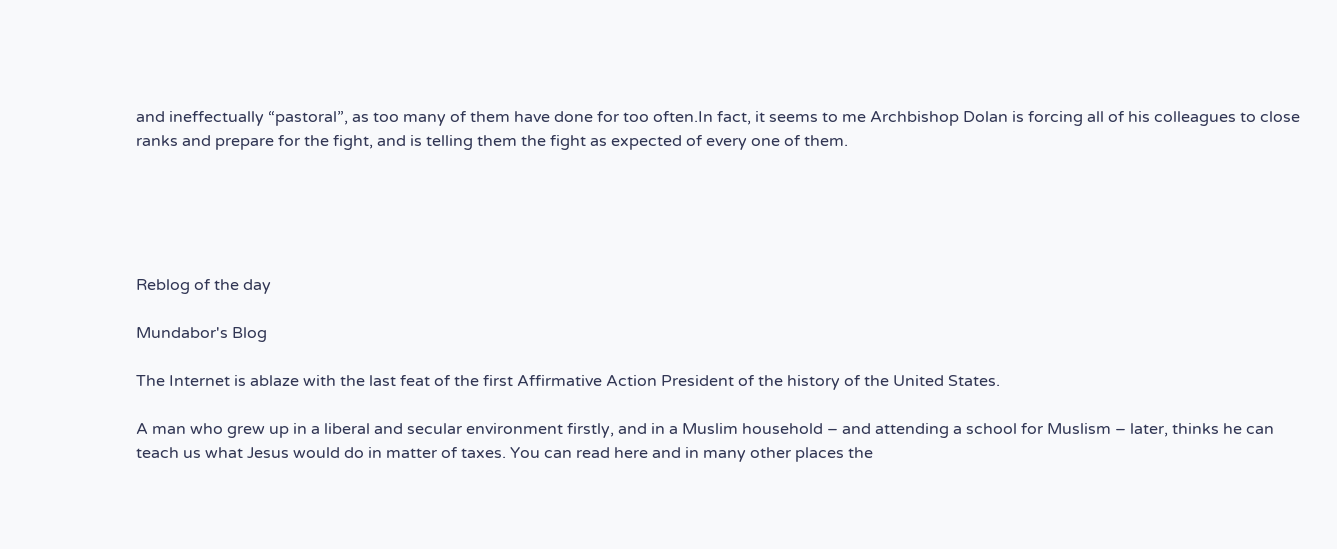and ineffectually “pastoral”, as too many of them have done for too often.In fact, it seems to me Archbishop Dolan is forcing all of his colleagues to close ranks and prepare for the fight, and is telling them the fight as expected of every one of them.





Reblog of the day

Mundabor's Blog

The Internet is ablaze with the last feat of the first Affirmative Action President of the history of the United States.

A man who grew up in a liberal and secular environment firstly, and in a Muslim household – and attending a school for Muslism – later, thinks he can teach us what Jesus would do in matter of taxes. You can read here and in many other places the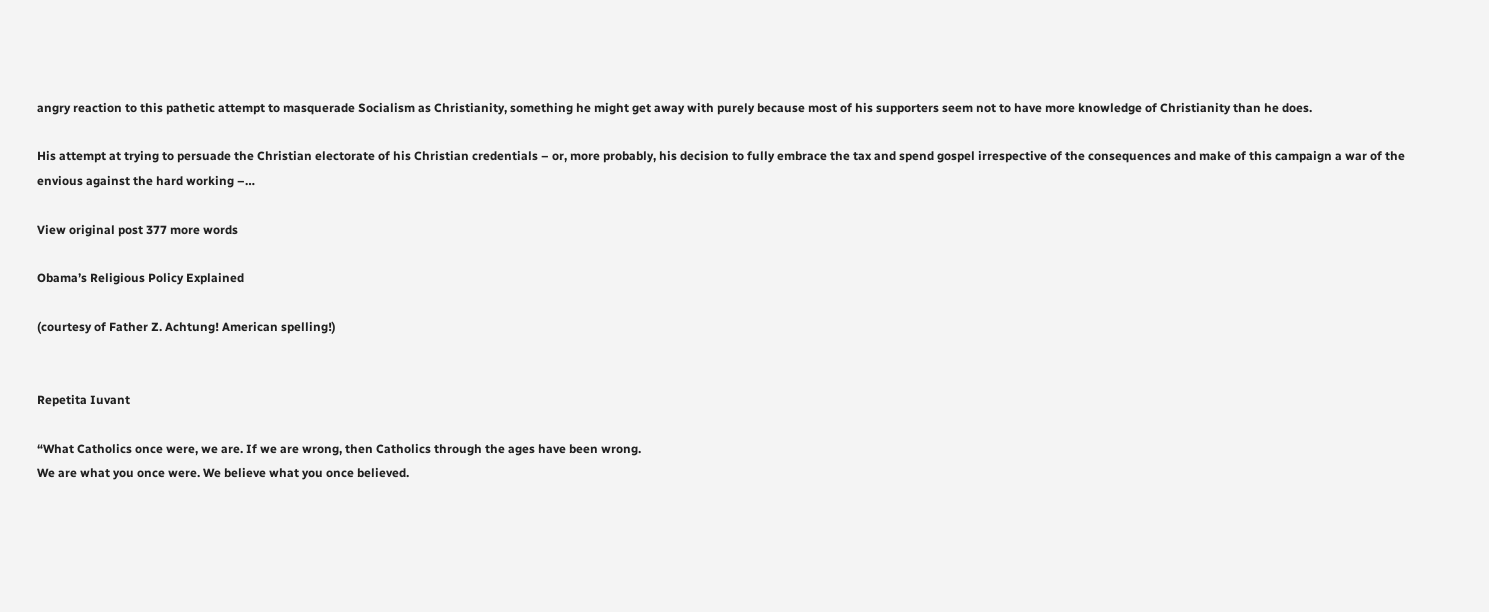angry reaction to this pathetic attempt to masquerade Socialism as Christianity, something he might get away with purely because most of his supporters seem not to have more knowledge of Christianity than he does.

His attempt at trying to persuade the Christian electorate of his Christian credentials – or, more probably, his decision to fully embrace the tax and spend gospel irrespective of the consequences and make of this campaign a war of the envious against the hard working –…

View original post 377 more words

Obama’s Religious Policy Explained

(courtesy of Father Z. Achtung! American spelling!)


Repetita Iuvant

“What Catholics once were, we are. If we are wrong, then Catholics through the ages have been wrong.
We are what you once were. We believe what you once believed.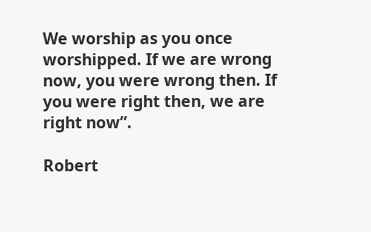We worship as you once worshipped. If we are wrong now, you were wrong then. If you were right then, we are right now”.

Robert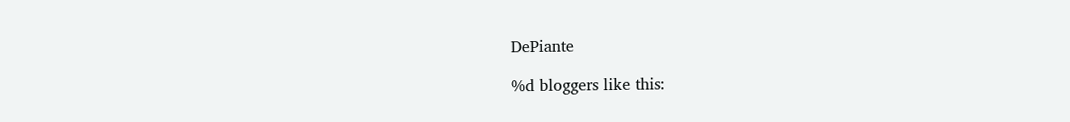DePiante

%d bloggers like this: